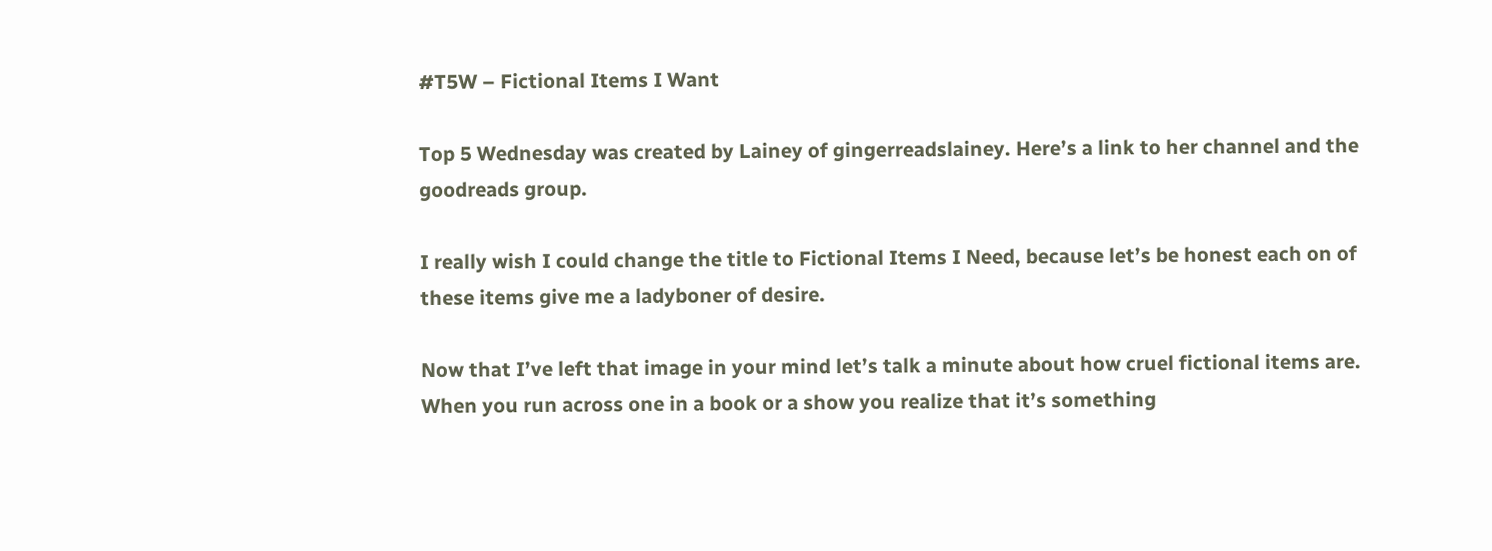#T5W – Fictional Items I Want

Top 5 Wednesday was created by Lainey of gingerreadslainey. Here’s a link to her channel and the goodreads group.

I really wish I could change the title to Fictional Items I Need, because let’s be honest each on of these items give me a ladyboner of desire.

Now that I’ve left that image in your mind let’s talk a minute about how cruel fictional items are. When you run across one in a book or a show you realize that it’s something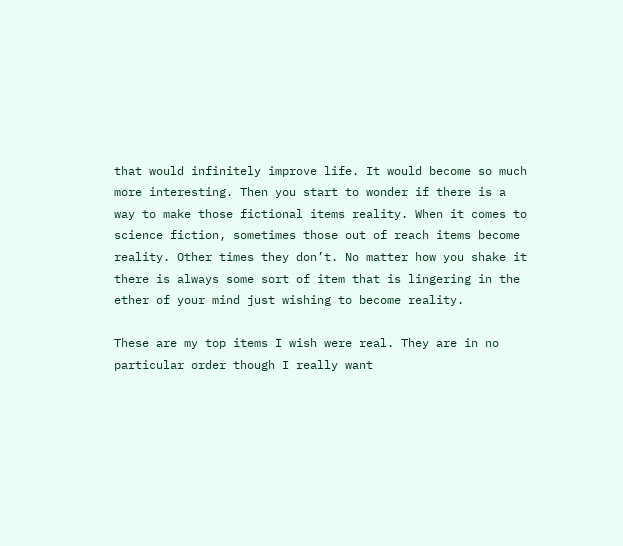that would infinitely improve life. It would become so much more interesting. Then you start to wonder if there is a way to make those fictional items reality. When it comes to science fiction, sometimes those out of reach items become reality. Other times they don’t. No matter how you shake it there is always some sort of item that is lingering in the ether of your mind just wishing to become reality.

These are my top items I wish were real. They are in no particular order though I really want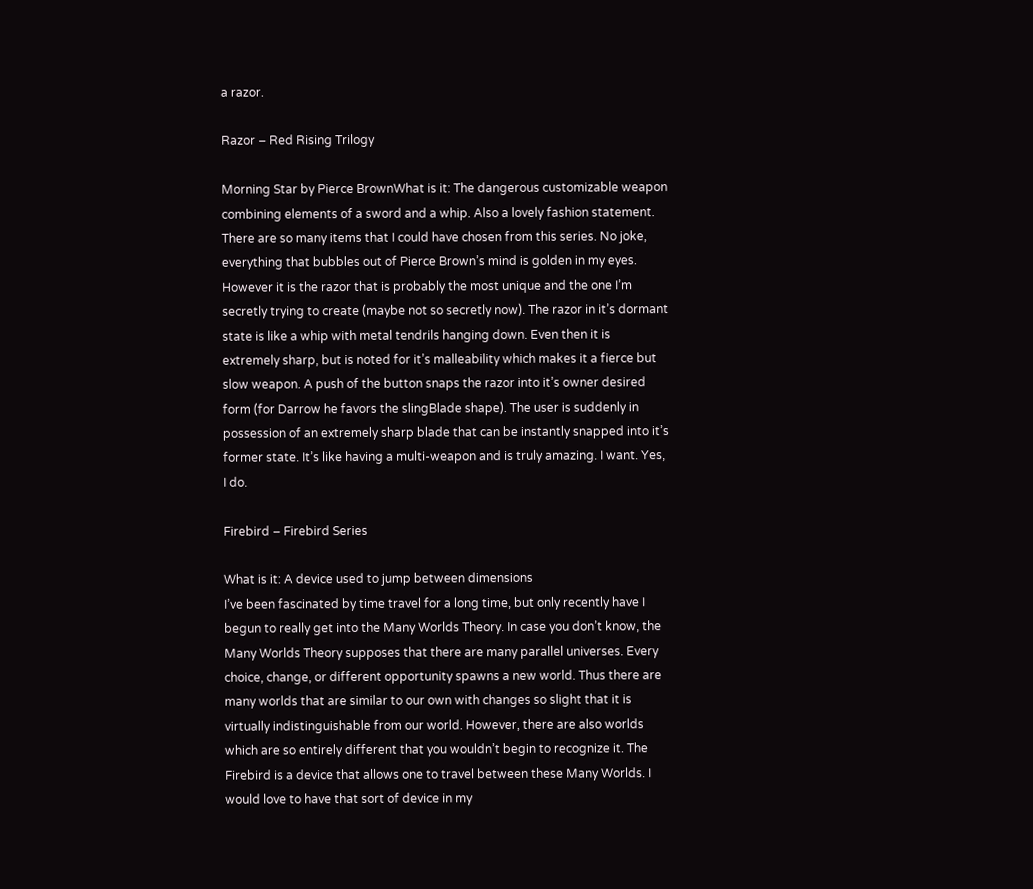a razor.

Razor – Red Rising Trilogy

Morning Star by Pierce BrownWhat is it: The dangerous customizable weapon combining elements of a sword and a whip. Also a lovely fashion statement.
There are so many items that I could have chosen from this series. No joke, everything that bubbles out of Pierce Brown’s mind is golden in my eyes. However it is the razor that is probably the most unique and the one I’m secretly trying to create (maybe not so secretly now). The razor in it’s dormant state is like a whip with metal tendrils hanging down. Even then it is extremely sharp, but is noted for it’s malleability which makes it a fierce but slow weapon. A push of the button snaps the razor into it’s owner desired form (for Darrow he favors the slingBlade shape). The user is suddenly in possession of an extremely sharp blade that can be instantly snapped into it’s former state. It’s like having a multi-weapon and is truly amazing. I want. Yes, I do.

Firebird – Firebird Series

What is it: A device used to jump between dimensions
I’ve been fascinated by time travel for a long time, but only recently have I begun to really get into the Many Worlds Theory. In case you don’t know, the Many Worlds Theory supposes that there are many parallel universes. Every choice, change, or different opportunity spawns a new world. Thus there are many worlds that are similar to our own with changes so slight that it is virtually indistinguishable from our world. However, there are also worlds which are so entirely different that you wouldn’t begin to recognize it. The Firebird is a device that allows one to travel between these Many Worlds. I would love to have that sort of device in my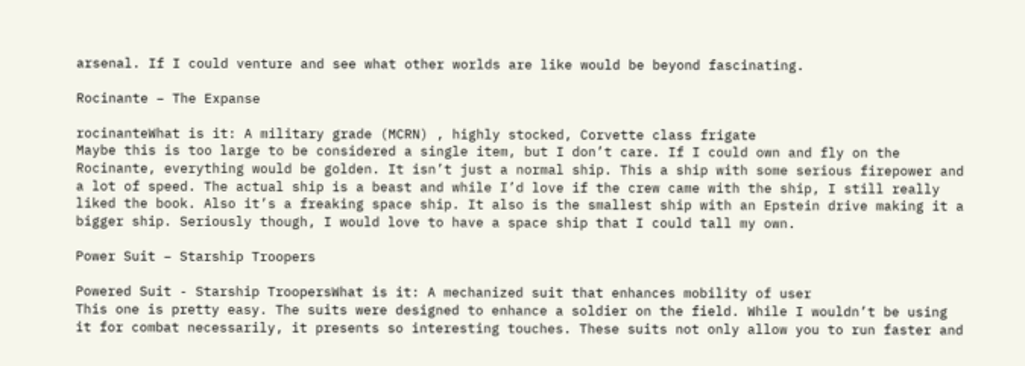arsenal. If I could venture and see what other worlds are like would be beyond fascinating.

Rocinante – The Expanse

rocinanteWhat is it: A military grade (MCRN) , highly stocked, Corvette class frigate
Maybe this is too large to be considered a single item, but I don’t care. If I could own and fly on the Rocinante, everything would be golden. It isn’t just a normal ship. This a ship with some serious firepower and a lot of speed. The actual ship is a beast and while I’d love if the crew came with the ship, I still really liked the book. Also it’s a freaking space ship. It also is the smallest ship with an Epstein drive making it a bigger ship. Seriously though, I would love to have a space ship that I could tall my own.

Power Suit – Starship Troopers

Powered Suit - Starship TroopersWhat is it: A mechanized suit that enhances mobility of user
This one is pretty easy. The suits were designed to enhance a soldier on the field. While I wouldn’t be using it for combat necessarily, it presents so interesting touches. These suits not only allow you to run faster and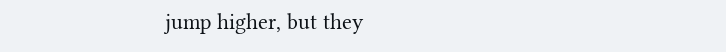jump higher, but they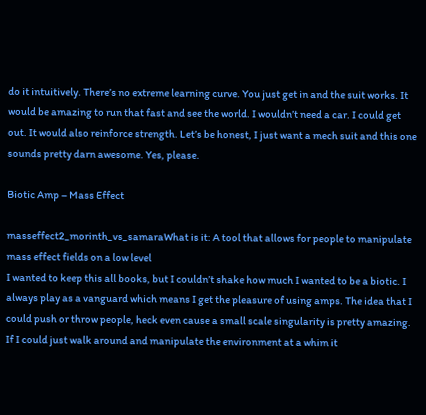do it intuitively. There’s no extreme learning curve. You just get in and the suit works. It would be amazing to run that fast and see the world. I wouldn’t need a car. I could get out. It would also reinforce strength. Let’s be honest, I just want a mech suit and this one sounds pretty darn awesome. Yes, please.

Biotic Amp – Mass Effect

masseffect2_morinth_vs_samaraWhat is it: A tool that allows for people to manipulate mass effect fields on a low level
I wanted to keep this all books, but I couldn’t shake how much I wanted to be a biotic. I always play as a vanguard which means I get the pleasure of using amps. The idea that I could push or throw people, heck even cause a small scale singularity is pretty amazing. If I could just walk around and manipulate the environment at a whim it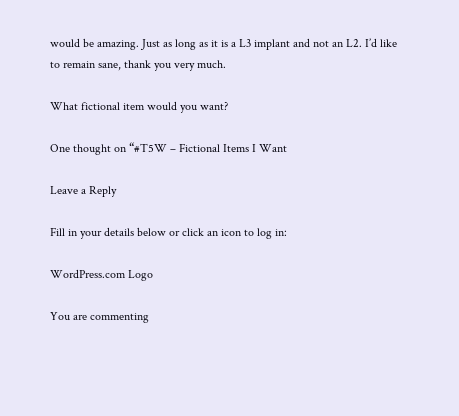would be amazing. Just as long as it is a L3 implant and not an L2. I’d like to remain sane, thank you very much.

What fictional item would you want?

One thought on “#T5W – Fictional Items I Want

Leave a Reply

Fill in your details below or click an icon to log in:

WordPress.com Logo

You are commenting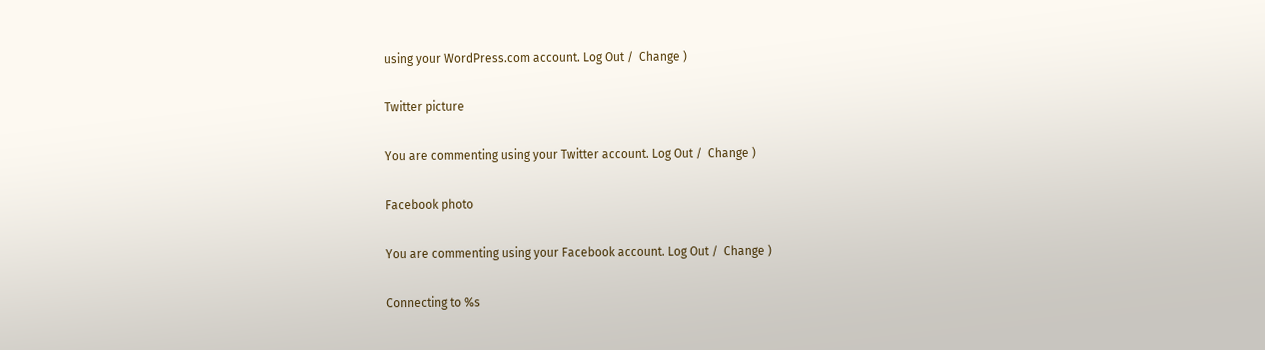using your WordPress.com account. Log Out /  Change )

Twitter picture

You are commenting using your Twitter account. Log Out /  Change )

Facebook photo

You are commenting using your Facebook account. Log Out /  Change )

Connecting to %s